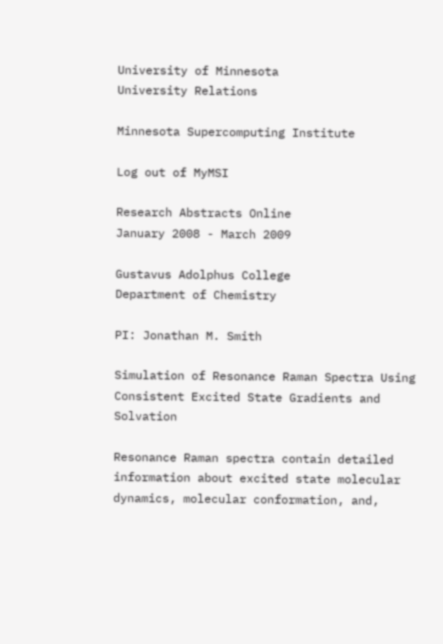University of Minnesota
University Relations

Minnesota Supercomputing Institute

Log out of MyMSI

Research Abstracts Online
January 2008 - March 2009

Gustavus Adolphus College
Department of Chemistry

PI: Jonathan M. Smith

Simulation of Resonance Raman Spectra Using Consistent Excited State Gradients and Solvation

Resonance Raman spectra contain detailed information about excited state molecular dynamics, molecular conformation, and,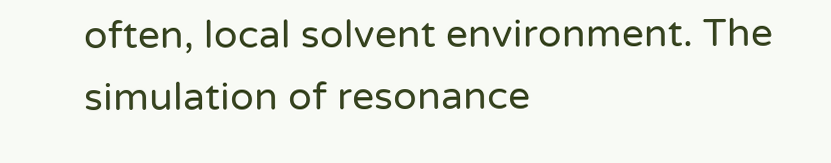often, local solvent environment. The simulation of resonance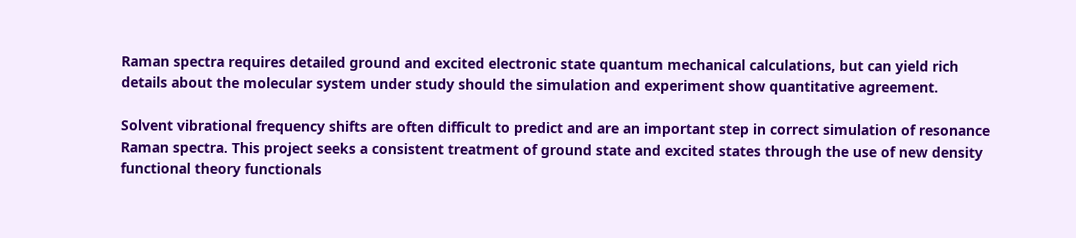Raman spectra requires detailed ground and excited electronic state quantum mechanical calculations, but can yield rich details about the molecular system under study should the simulation and experiment show quantitative agreement.

Solvent vibrational frequency shifts are often difficult to predict and are an important step in correct simulation of resonance Raman spectra. This project seeks a consistent treatment of ground state and excited states through the use of new density functional theory functionals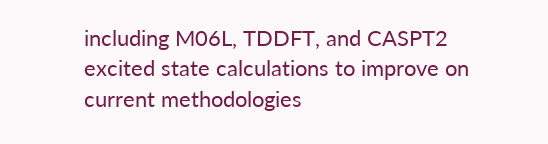including M06L, TDDFT, and CASPT2 excited state calculations to improve on current methodologies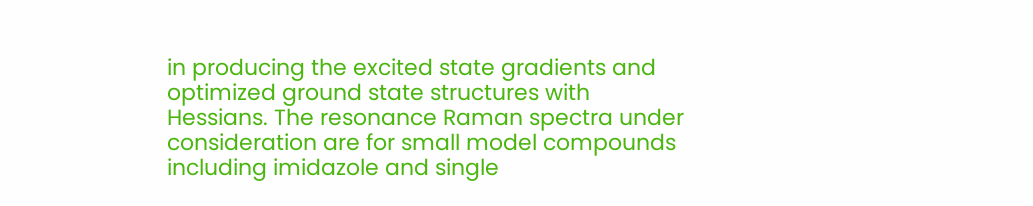in producing the excited state gradients and optimized ground state structures with Hessians. The resonance Raman spectra under consideration are for small model compounds including imidazole and single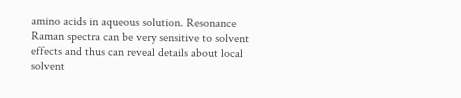amino acids in aqueous solution. Resonance Raman spectra can be very sensitive to solvent effects and thus can reveal details about local solvent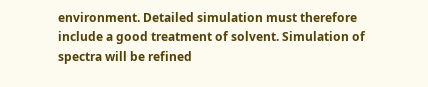environment. Detailed simulation must therefore include a good treatment of solvent. Simulation of spectra will be refined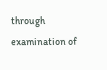through examination of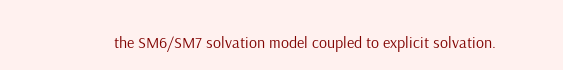the SM6/SM7 solvation model coupled to explicit solvation.